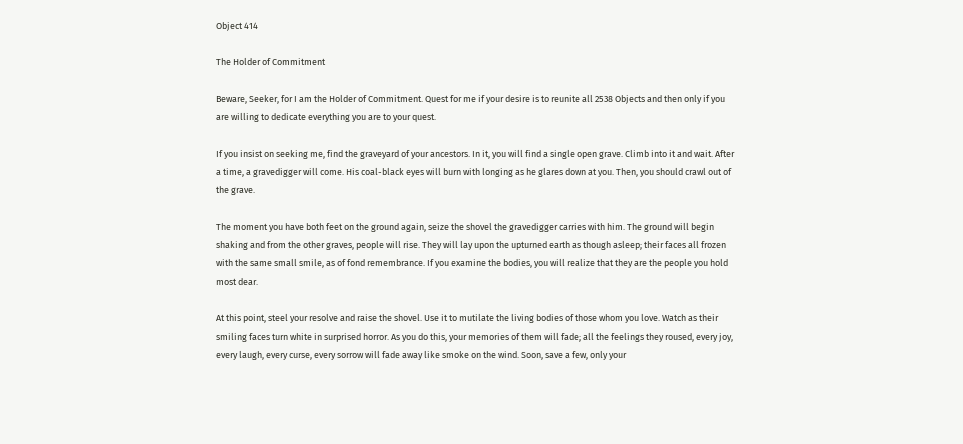Object 414

The Holder of Commitment

Beware, Seeker, for I am the Holder of Commitment. Quest for me if your desire is to reunite all 2538 Objects and then only if you are willing to dedicate everything you are to your quest.

If you insist on seeking me, find the graveyard of your ancestors. In it, you will find a single open grave. Climb into it and wait. After a time, a gravedigger will come. His coal-black eyes will burn with longing as he glares down at you. Then, you should crawl out of the grave.

The moment you have both feet on the ground again, seize the shovel the gravedigger carries with him. The ground will begin shaking and from the other graves, people will rise. They will lay upon the upturned earth as though asleep; their faces all frozen with the same small smile, as of fond remembrance. If you examine the bodies, you will realize that they are the people you hold most dear.

At this point, steel your resolve and raise the shovel. Use it to mutilate the living bodies of those whom you love. Watch as their smiling faces turn white in surprised horror. As you do this, your memories of them will fade; all the feelings they roused, every joy, every laugh, every curse, every sorrow will fade away like smoke on the wind. Soon, save a few, only your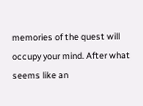memories of the quest will occupy your mind. After what seems like an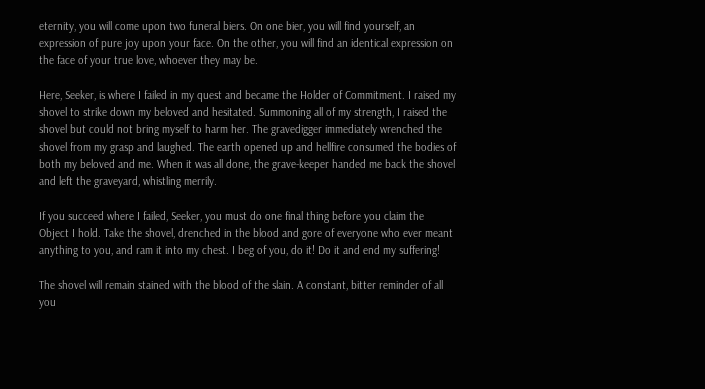eternity, you will come upon two funeral biers. On one bier, you will find yourself, an expression of pure joy upon your face. On the other, you will find an identical expression on the face of your true love, whoever they may be.

Here, Seeker, is where I failed in my quest and became the Holder of Commitment. I raised my shovel to strike down my beloved and hesitated. Summoning all of my strength, I raised the shovel but could not bring myself to harm her. The gravedigger immediately wrenched the shovel from my grasp and laughed. The earth opened up and hellfire consumed the bodies of both my beloved and me. When it was all done, the grave-keeper handed me back the shovel and left the graveyard, whistling merrily.

If you succeed where I failed, Seeker, you must do one final thing before you claim the Object I hold. Take the shovel, drenched in the blood and gore of everyone who ever meant anything to you, and ram it into my chest. I beg of you, do it! Do it and end my suffering!

The shovel will remain stained with the blood of the slain. A constant, bitter reminder of all you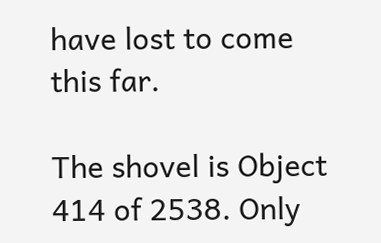have lost to come this far.

The shovel is Object 414 of 2538. Only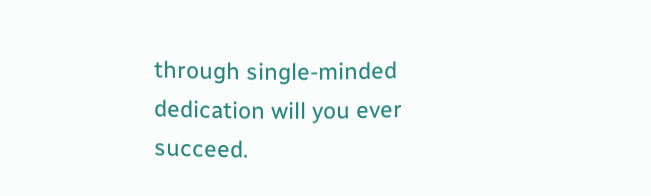through single-minded dedication will you ever succeed.